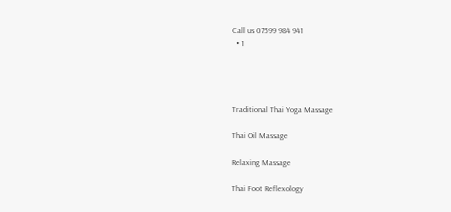Call us 07599 984 941
  • 1




Traditional Thai Yoga Massage

Thai Oil Massage

Relaxing Massage

Thai Foot Reflexology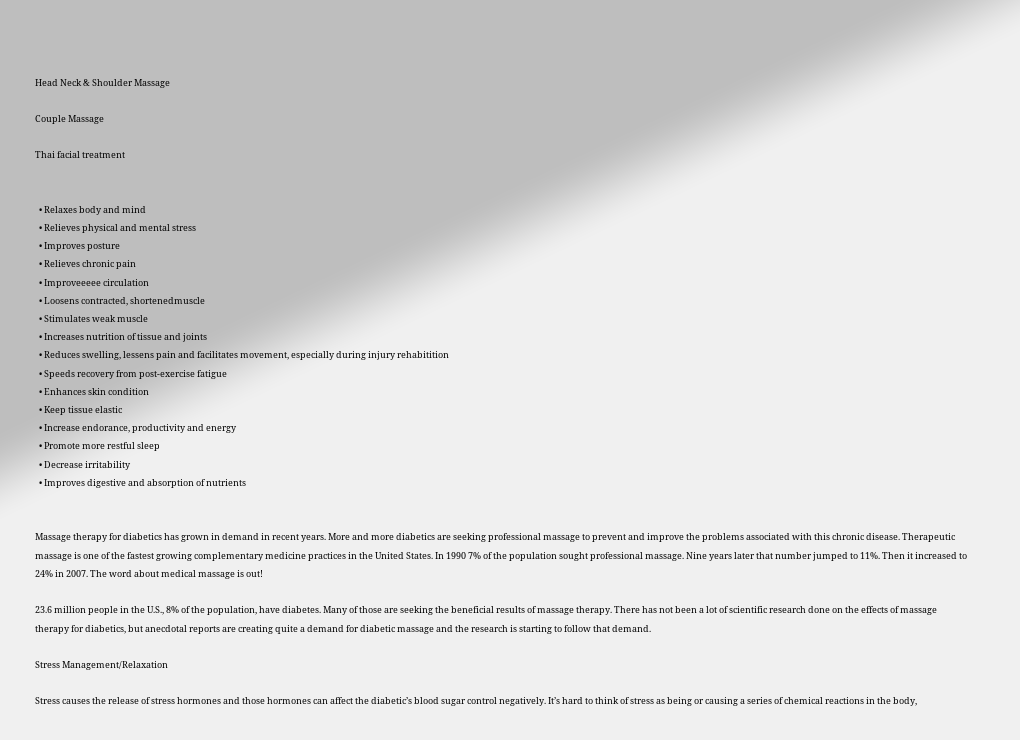Head Neck & Shoulder Massage

Couple Massage

Thai facial treatment


  • Relaxes body and mind
  • Relieves physical and mental stress
  • Improves posture
  • Relieves chronic pain
  • Improveeeee circulation
  • Loosens contracted, shortenedmuscle
  • Stimulates weak muscle
  • Increases nutrition of tissue and joints
  • Reduces swelling, lessens pain and facilitates movement, especially during injury rehabitition
  • Speeds recovery from post-exercise fatigue
  • Enhances skin condition
  • Keep tissue elastic
  • Increase endorance, productivity and energy
  • Promote more restful sleep
  • Decrease irritability
  • Improves digestive and absorption of nutrients


Massage therapy for diabetics has grown in demand in recent years. More and more diabetics are seeking professional massage to prevent and improve the problems associated with this chronic disease. Therapeutic massage is one of the fastest growing complementary medicine practices in the United States. In 1990 7% of the population sought professional massage. Nine years later that number jumped to 11%. Then it increased to 24% in 2007. The word about medical massage is out!

23.6 million people in the U.S., 8% of the population, have diabetes. Many of those are seeking the beneficial results of massage therapy. There has not been a lot of scientific research done on the effects of massage therapy for diabetics, but anecdotal reports are creating quite a demand for diabetic massage and the research is starting to follow that demand.

Stress Management/Relaxation

Stress causes the release of stress hormones and those hormones can affect the diabetic’s blood sugar control negatively. It’s hard to think of stress as being or causing a series of chemical reactions in the body,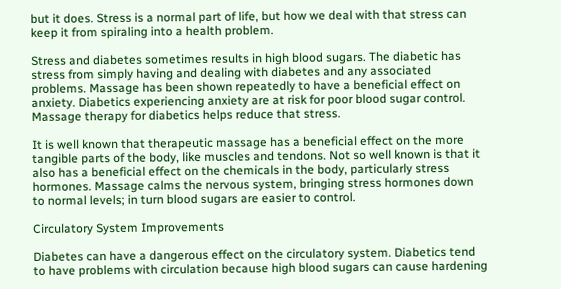but it does. Stress is a normal part of life, but how we deal with that stress can keep it from spiraling into a health problem.

Stress and diabetes sometimes results in high blood sugars. The diabetic has stress from simply having and dealing with diabetes and any associated problems. Massage has been shown repeatedly to have a beneficial effect on anxiety. Diabetics experiencing anxiety are at risk for poor blood sugar control. Massage therapy for diabetics helps reduce that stress.

It is well known that therapeutic massage has a beneficial effect on the more tangible parts of the body, like muscles and tendons. Not so well known is that it also has a beneficial effect on the chemicals in the body, particularly stress hormones. Massage calms the nervous system, bringing stress hormones down to normal levels; in turn blood sugars are easier to control.

Circulatory System Improvements

Diabetes can have a dangerous effect on the circulatory system. Diabetics tend to have problems with circulation because high blood sugars can cause hardening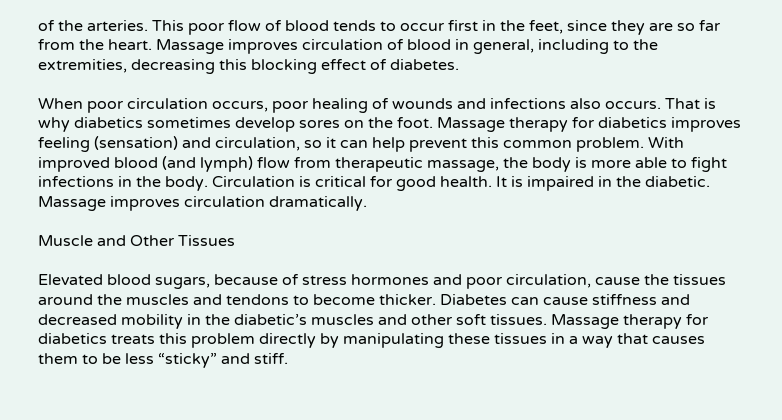of the arteries. This poor flow of blood tends to occur first in the feet, since they are so far from the heart. Massage improves circulation of blood in general, including to the extremities, decreasing this blocking effect of diabetes.

When poor circulation occurs, poor healing of wounds and infections also occurs. That is why diabetics sometimes develop sores on the foot. Massage therapy for diabetics improves feeling (sensation) and circulation, so it can help prevent this common problem. With improved blood (and lymph) flow from therapeutic massage, the body is more able to fight infections in the body. Circulation is critical for good health. It is impaired in the diabetic. Massage improves circulation dramatically.

Muscle and Other Tissues

Elevated blood sugars, because of stress hormones and poor circulation, cause the tissues around the muscles and tendons to become thicker. Diabetes can cause stiffness and decreased mobility in the diabetic’s muscles and other soft tissues. Massage therapy for diabetics treats this problem directly by manipulating these tissues in a way that causes them to be less “sticky” and stiff.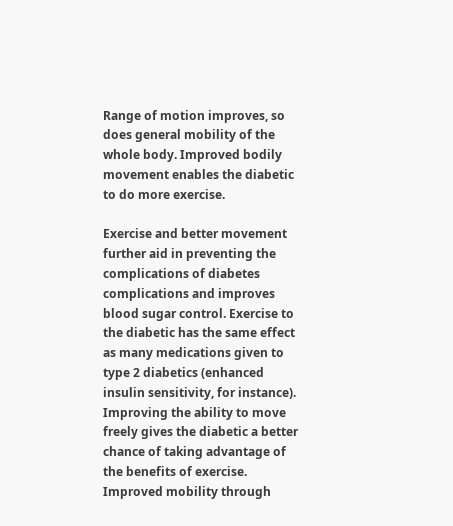Range of motion improves, so does general mobility of the whole body. Improved bodily movement enables the diabetic to do more exercise.

Exercise and better movement further aid in preventing the complications of diabetes complications and improves blood sugar control. Exercise to the diabetic has the same effect as many medications given to type 2 diabetics (enhanced insulin sensitivity, for instance). Improving the ability to move freely gives the diabetic a better chance of taking advantage of the benefits of exercise. Improved mobility through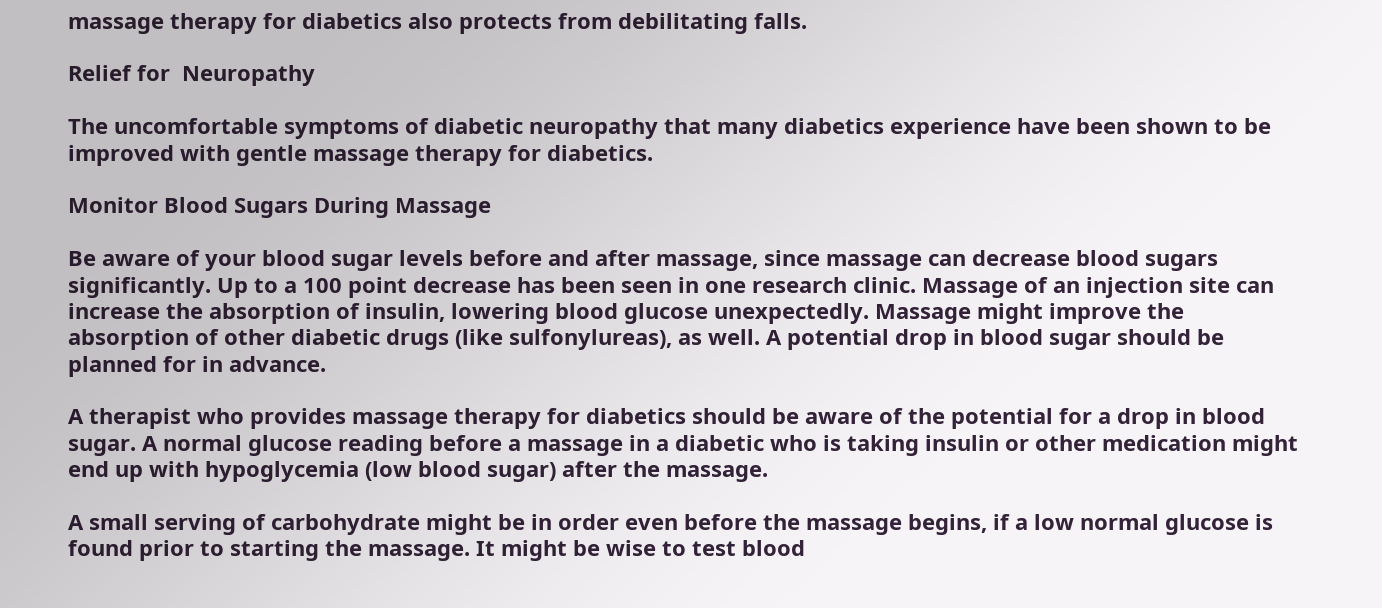massage therapy for diabetics also protects from debilitating falls.

Relief for  Neuropathy

The uncomfortable symptoms of diabetic neuropathy that many diabetics experience have been shown to be improved with gentle massage therapy for diabetics.

Monitor Blood Sugars During Massage

Be aware of your blood sugar levels before and after massage, since massage can decrease blood sugars significantly. Up to a 100 point decrease has been seen in one research clinic. Massage of an injection site can increase the absorption of insulin, lowering blood glucose unexpectedly. Massage might improve the absorption of other diabetic drugs (like sulfonylureas), as well. A potential drop in blood sugar should be planned for in advance.

A therapist who provides massage therapy for diabetics should be aware of the potential for a drop in blood sugar. A normal glucose reading before a massage in a diabetic who is taking insulin or other medication might end up with hypoglycemia (low blood sugar) after the massage.

A small serving of carbohydrate might be in order even before the massage begins, if a low normal glucose is found prior to starting the massage. It might be wise to test blood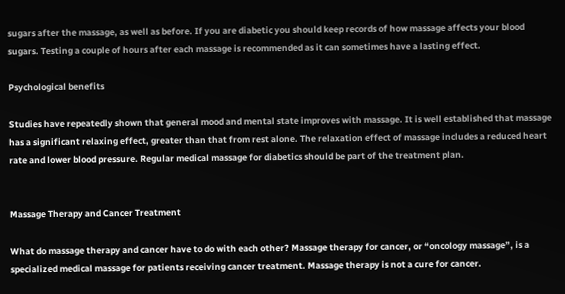sugars after the massage, as well as before. If you are diabetic you should keep records of how massage affects your blood sugars. Testing a couple of hours after each massage is recommended as it can sometimes have a lasting effect.

Psychological benefits

Studies have repeatedly shown that general mood and mental state improves with massage. It is well established that massage has a significant relaxing effect, greater than that from rest alone. The relaxation effect of massage includes a reduced heart rate and lower blood pressure. Regular medical massage for diabetics should be part of the treatment plan.


Massage Therapy and Cancer Treatment

What do massage therapy and cancer have to do with each other? Massage therapy for cancer, or “oncology massage”, is a specialized medical massage for patients receiving cancer treatment. Massage therapy is not a cure for cancer.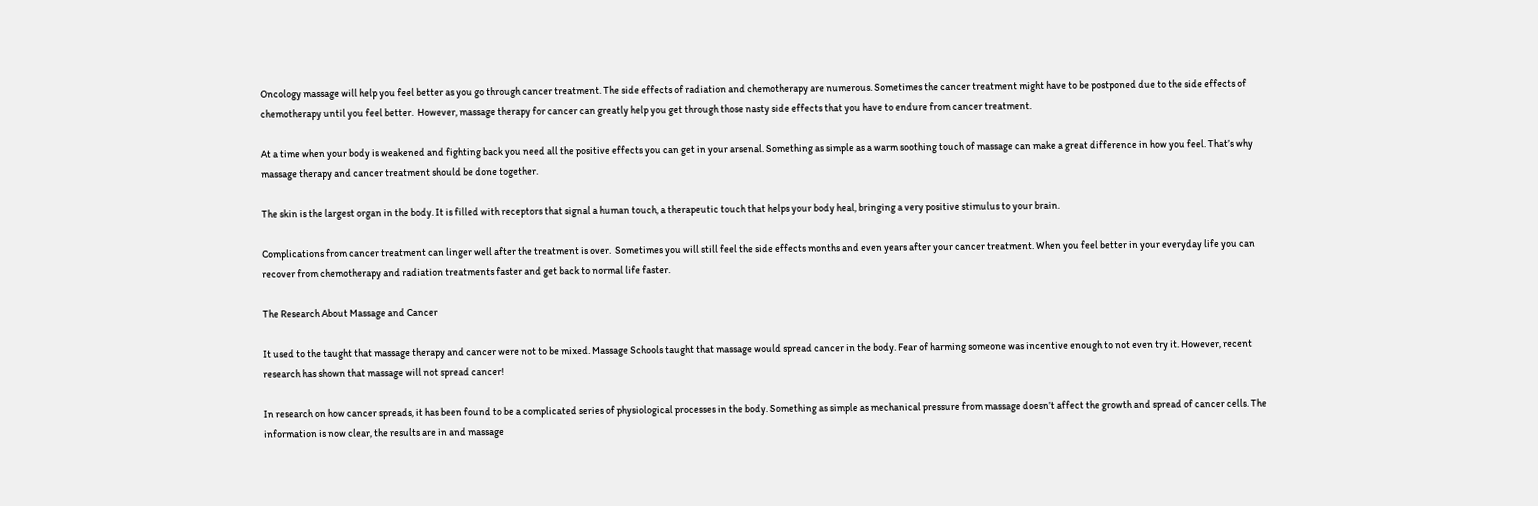Oncology massage will help you feel better as you go through cancer treatment. The side effects of radiation and chemotherapy are numerous. Sometimes the cancer treatment might have to be postponed due to the side effects of chemotherapy until you feel better.  However, massage therapy for cancer can greatly help you get through those nasty side effects that you have to endure from cancer treatment.

At a time when your body is weakened and fighting back you need all the positive effects you can get in your arsenal. Something as simple as a warm soothing touch of massage can make a great difference in how you feel. That’s why massage therapy and cancer treatment should be done together.

The skin is the largest organ in the body. It is filled with receptors that signal a human touch, a therapeutic touch that helps your body heal, bringing a very positive stimulus to your brain.

Complications from cancer treatment can linger well after the treatment is over.  Sometimes you will still feel the side effects months and even years after your cancer treatment. When you feel better in your everyday life you can recover from chemotherapy and radiation treatments faster and get back to normal life faster.

The Research About Massage and Cancer

It used to the taught that massage therapy and cancer were not to be mixed. Massage Schools taught that massage would spread cancer in the body. Fear of harming someone was incentive enough to not even try it. However, recent research has shown that massage will not spread cancer!

In research on how cancer spreads, it has been found to be a complicated series of physiological processes in the body. Something as simple as mechanical pressure from massage doesn’t affect the growth and spread of cancer cells. The information is now clear, the results are in and massage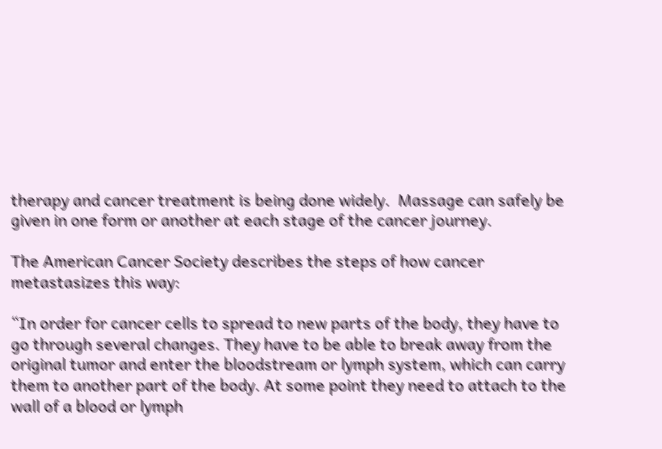therapy and cancer treatment is being done widely.  Massage can safely be given in one form or another at each stage of the cancer journey.

The American Cancer Society describes the steps of how cancer metastasizes this way:

“In order for cancer cells to spread to new parts of the body, they have to go through several changes. They have to be able to break away from the original tumor and enter the bloodstream or lymph system, which can carry them to another part of the body. At some point they need to attach to the wall of a blood or lymph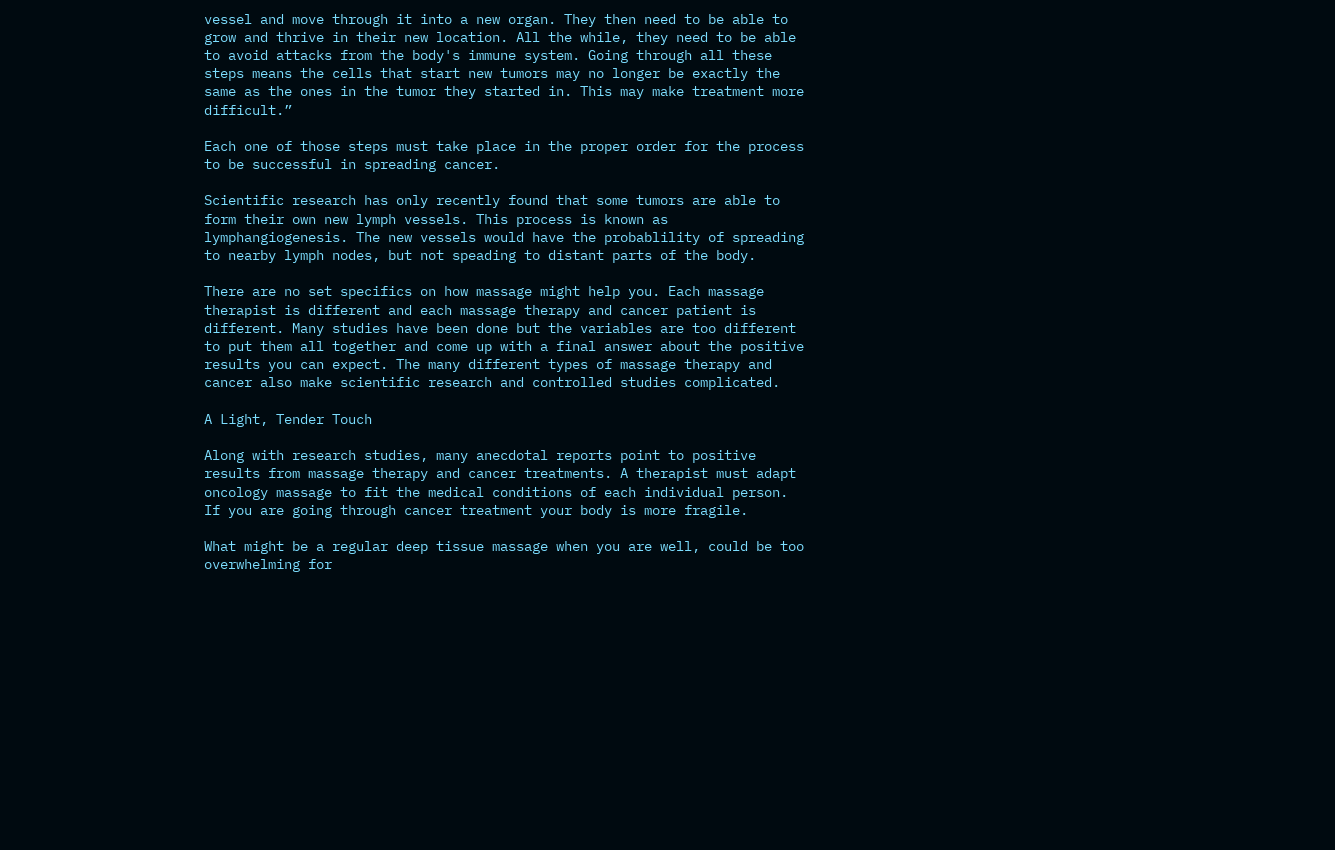vessel and move through it into a new organ. They then need to be able to grow and thrive in their new location. All the while, they need to be able to avoid attacks from the body's immune system. Going through all these steps means the cells that start new tumors may no longer be exactly the same as the ones in the tumor they started in. This may make treatment more difficult.”

Each one of those steps must take place in the proper order for the process to be successful in spreading cancer.

Scientific research has only recently found that some tumors are able to form their own new lymph vessels. This process is known as lymphangiogenesis. The new vessels would have the probablility of spreading to nearby lymph nodes, but not speading to distant parts of the body.

There are no set specifics on how massage might help you. Each massage therapist is different and each massage therapy and cancer patient is different. Many studies have been done but the variables are too different to put them all together and come up with a final answer about the positive results you can expect. The many different types of massage therapy and cancer also make scientific research and controlled studies complicated.

A Light, Tender Touch

Along with research studies, many anecdotal reports point to positive results from massage therapy and cancer treatments. A therapist must adapt oncology massage to fit the medical conditions of each individual person.  If you are going through cancer treatment your body is more fragile.

What might be a regular deep tissue massage when you are well, could be too overwhelming for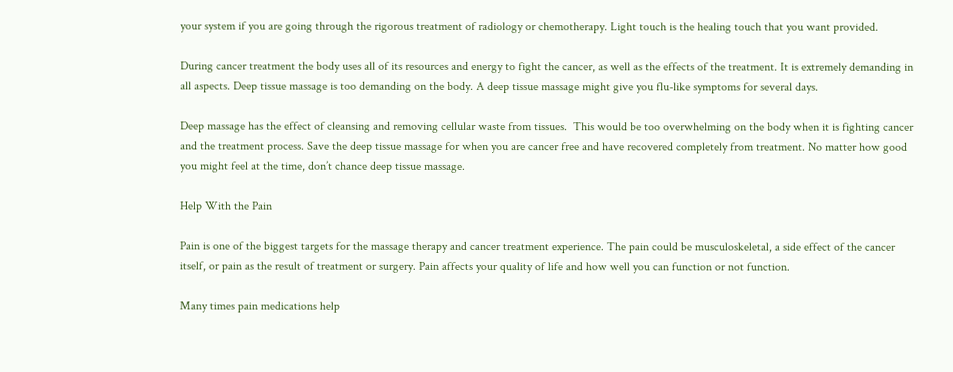your system if you are going through the rigorous treatment of radiology or chemotherapy. Light touch is the healing touch that you want provided.

During cancer treatment the body uses all of its resources and energy to fight the cancer, as well as the effects of the treatment. It is extremely demanding in all aspects. Deep tissue massage is too demanding on the body. A deep tissue massage might give you flu-like symptoms for several days.

Deep massage has the effect of cleansing and removing cellular waste from tissues.  This would be too overwhelming on the body when it is fighting cancer and the treatment process. Save the deep tissue massage for when you are cancer free and have recovered completely from treatment. No matter how good you might feel at the time, don’t chance deep tissue massage.

Help With the Pain

Pain is one of the biggest targets for the massage therapy and cancer treatment experience. The pain could be musculoskeletal, a side effect of the cancer itself, or pain as the result of treatment or surgery. Pain affects your quality of life and how well you can function or not function.

Many times pain medications help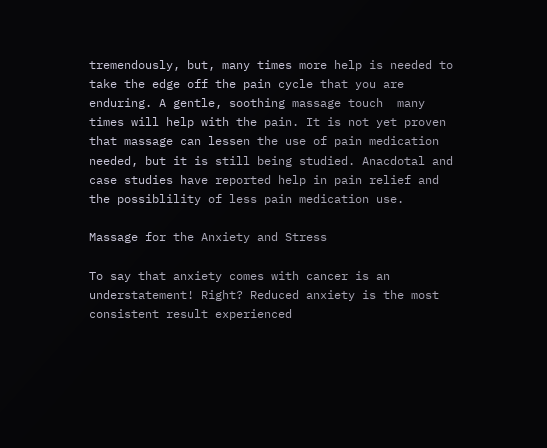tremendously, but, many times more help is needed to take the edge off the pain cycle that you are enduring. A gentle, soothing massage touch  many times will help with the pain. It is not yet proven that massage can lessen the use of pain medication needed, but it is still being studied. Anacdotal and case studies have reported help in pain relief and the possiblility of less pain medication use.

Massage for the Anxiety and Stress

To say that anxiety comes with cancer is an understatement! Right? Reduced anxiety is the most consistent result experienced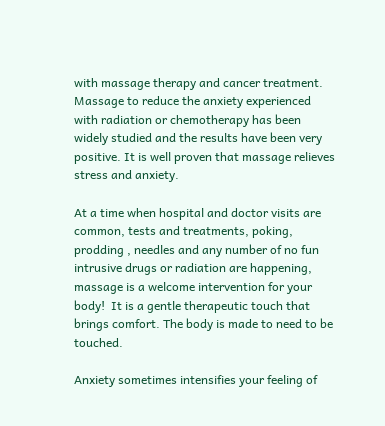with massage therapy and cancer treatment. Massage to reduce the anxiety experienced with radiation or chemotherapy has been widely studied and the results have been very positive. It is well proven that massage relieves stress and anxiety.

At a time when hospital and doctor visits are common, tests and treatments, poking, prodding , needles and any number of no fun intrusive drugs or radiation are happening, massage is a welcome intervention for your body!  It is a gentle therapeutic touch that brings comfort. The body is made to need to be touched.

Anxiety sometimes intensifies your feeling of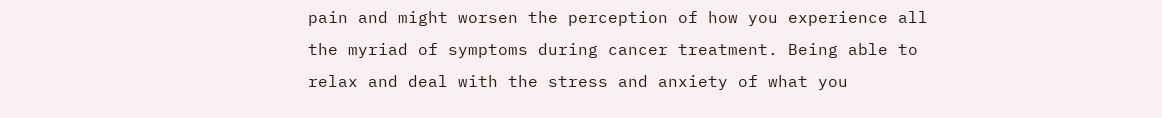pain and might worsen the perception of how you experience all the myriad of symptoms during cancer treatment. Being able to relax and deal with the stress and anxiety of what you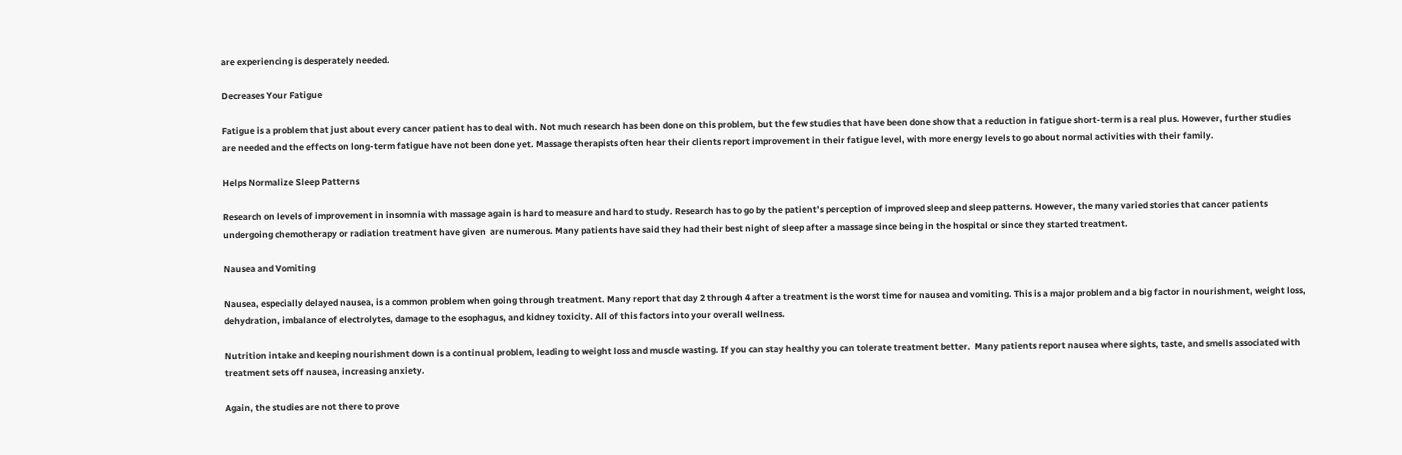are experiencing is desperately needed.

Decreases Your Fatigue

Fatigue is a problem that just about every cancer patient has to deal with. Not much research has been done on this problem, but the few studies that have been done show that a reduction in fatigue short-term is a real plus. However, further studies are needed and the effects on long-term fatigue have not been done yet. Massage therapists often hear their clients report improvement in their fatigue level, with more energy levels to go about normal activities with their family.

Helps Normalize Sleep Patterns

Research on levels of improvement in insomnia with massage again is hard to measure and hard to study. Research has to go by the patient’s perception of improved sleep and sleep patterns. However, the many varied stories that cancer patients undergoing chemotherapy or radiation treatment have given  are numerous. Many patients have said they had their best night of sleep after a massage since being in the hospital or since they started treatment.

Nausea and Vomiting

Nausea, especially delayed nausea, is a common problem when going through treatment. Many report that day 2 through 4 after a treatment is the worst time for nausea and vomiting. This is a major problem and a big factor in nourishment, weight loss, dehydration, imbalance of electrolytes, damage to the esophagus, and kidney toxicity. All of this factors into your overall wellness.

Nutrition intake and keeping nourishment down is a continual problem, leading to weight loss and muscle wasting. If you can stay healthy you can tolerate treatment better.  Many patients report nausea where sights, taste, and smells associated with treatment sets off nausea, increasing anxiety.

Again, the studies are not there to prove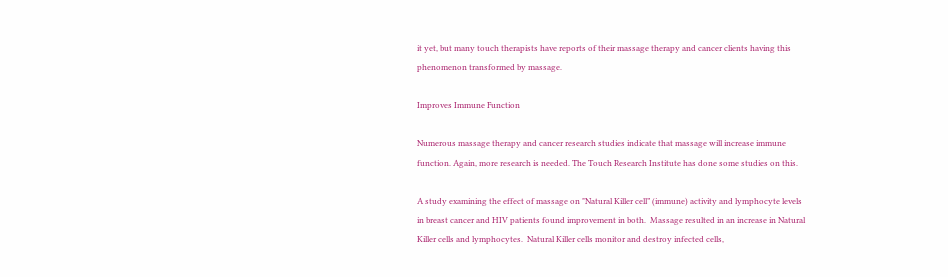it yet, but many touch therapists have reports of their massage therapy and cancer clients having this phenomenon transformed by massage.

Improves Immune Function

Numerous massage therapy and cancer research studies indicate that massage will increase immune function. Again, more research is needed. The Touch Research Institute has done some studies on this.

A study examining the effect of massage on "Natural Killer cell” (immune) activity and lymphocyte levels in breast cancer and HIV patients found improvement in both.  Massage resulted in an increase in Natural Killer cells and lymphocytes.  Natural Killer cells monitor and destroy infected cells,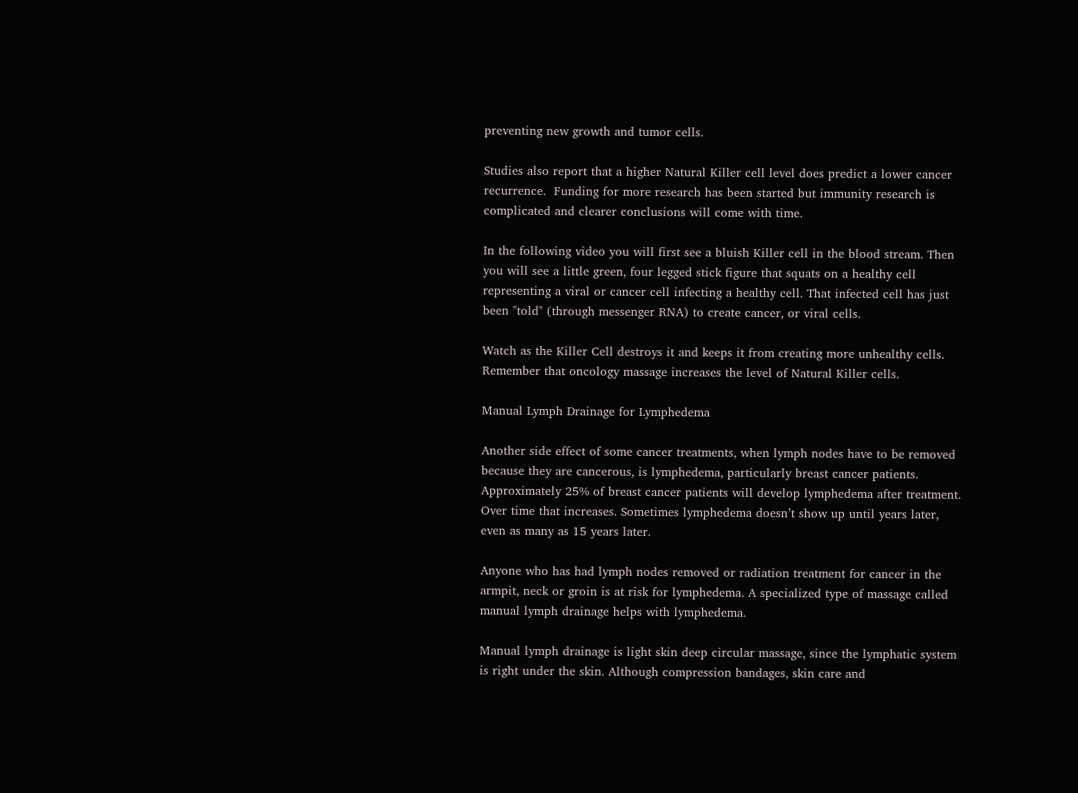preventing new growth and tumor cells.

Studies also report that a higher Natural Killer cell level does predict a lower cancer recurrence.  Funding for more research has been started but immunity research is complicated and clearer conclusions will come with time.

In the following video you will first see a bluish Killer cell in the blood stream. Then you will see a little green, four legged stick figure that squats on a healthy cell representing a viral or cancer cell infecting a healthy cell. That infected cell has just been "told" (through messenger RNA) to create cancer, or viral cells.

Watch as the Killer Cell destroys it and keeps it from creating more unhealthy cells. Remember that oncology massage increases the level of Natural Killer cells.

Manual Lymph Drainage for Lymphedema

Another side effect of some cancer treatments, when lymph nodes have to be removed because they are cancerous, is lymphedema, particularly breast cancer patients.  Approximately 25% of breast cancer patients will develop lymphedema after treatment. Over time that increases. Sometimes lymphedema doesn’t show up until years later, even as many as 15 years later.

Anyone who has had lymph nodes removed or radiation treatment for cancer in the armpit, neck or groin is at risk for lymphedema. A specialized type of massage called  manual lymph drainage helps with lymphedema.

Manual lymph drainage is light skin deep circular massage, since the lymphatic system is right under the skin. Although compression bandages, skin care and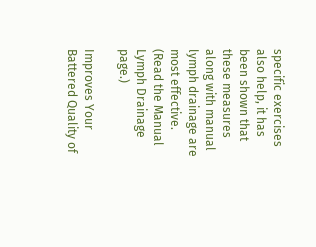specific exercises also help, it has been shown that these measures along with manual lymph drainage are most effective.  (Read the Manual Lymph Drainage page.)

Improves Your Battered Quality of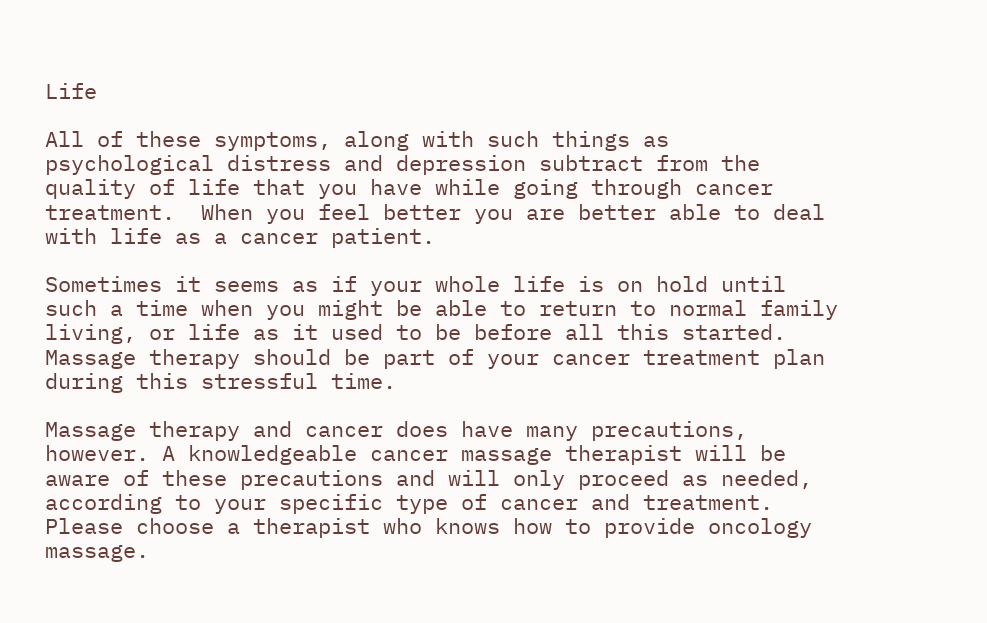Life

All of these symptoms, along with such things as psychological distress and depression subtract from the quality of life that you have while going through cancer treatment.  When you feel better you are better able to deal with life as a cancer patient.

Sometimes it seems as if your whole life is on hold until such a time when you might be able to return to normal family living, or life as it used to be before all this started. Massage therapy should be part of your cancer treatment plan during this stressful time.

Massage therapy and cancer does have many precautions, however. A knowledgeable cancer massage therapist will be aware of these precautions and will only proceed as needed, according to your specific type of cancer and treatment. Please choose a therapist who knows how to provide oncology massage.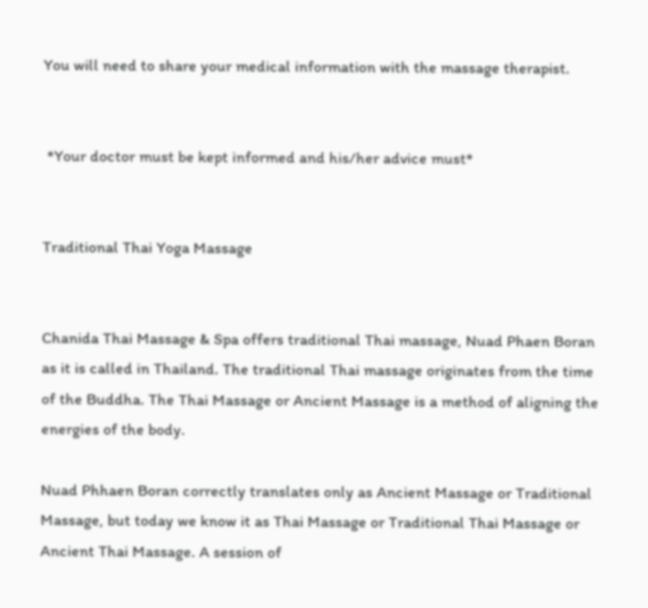You will need to share your medical information with the massage therapist.


 *Your doctor must be kept informed and his/her advice must*


Traditional Thai Yoga Massage


Chanida Thai Massage & Spa offers traditional Thai massage, Nuad Phaen Boran as it is called in Thailand. The traditional Thai massage originates from the time of the Buddha. The Thai Massage or Ancient Massage is a method of aligning the energies of the body.

Nuad Phhaen Boran correctly translates only as Ancient Massage or Traditional Massage, but today we know it as Thai Massage or Traditional Thai Massage or Ancient Thai Massage. A session of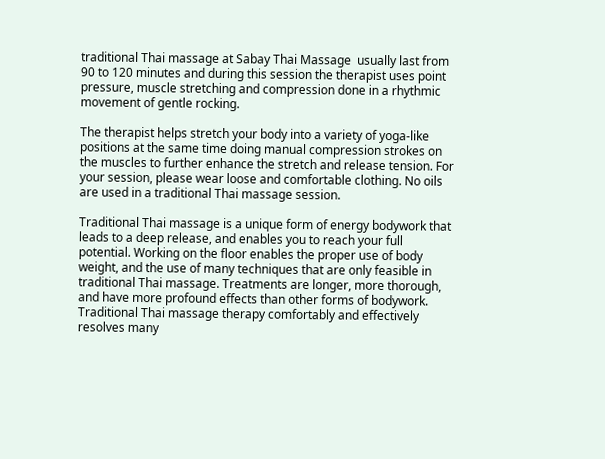traditional Thai massage at Sabay Thai Massage  usually last from 90 to 120 minutes and during this session the therapist uses point pressure, muscle stretching and compression done in a rhythmic movement of gentle rocking.

The therapist helps stretch your body into a variety of yoga-like positions at the same time doing manual compression strokes on the muscles to further enhance the stretch and release tension. For your session, please wear loose and comfortable clothing. No oils are used in a traditional Thai massage session.

Traditional Thai massage is a unique form of energy bodywork that leads to a deep release, and enables you to reach your full potential. Working on the floor enables the proper use of body weight, and the use of many techniques that are only feasible in traditional Thai massage. Treatments are longer, more thorough, and have more profound effects than other forms of bodywork. Traditional Thai massage therapy comfortably and effectively resolves many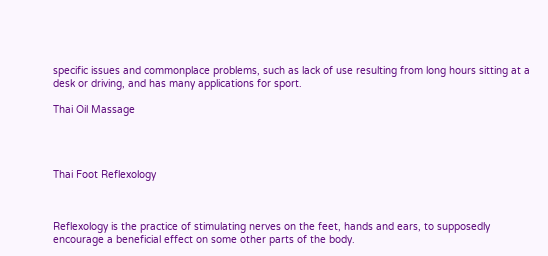specific issues and commonplace problems, such as lack of use resulting from long hours sitting at a desk or driving, and has many applications for sport.

Thai Oil Massage




Thai Foot Reflexology



Reflexology is the practice of stimulating nerves on the feet, hands and ears, to supposedly encourage a beneficial effect on some other parts of the body.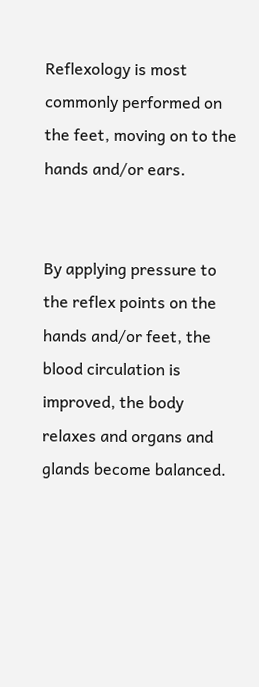Reflexology is most commonly performed on the feet, moving on to the hands and/or ears.


By applying pressure to the reflex points on the hands and/or feet, the blood circulation is improved, the body relaxes and organs and glands become balanced.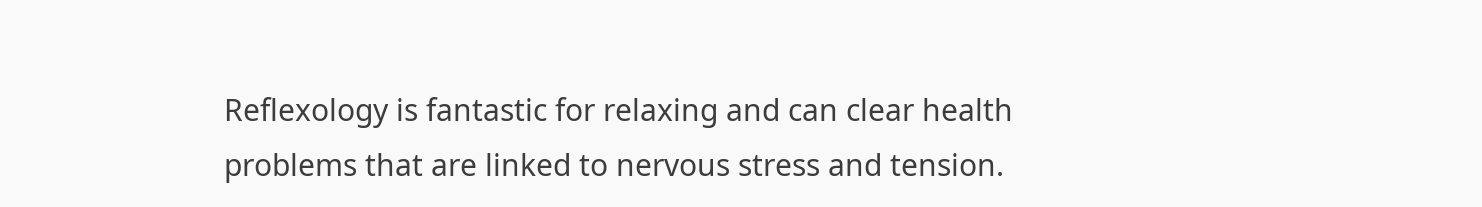Reflexology is fantastic for relaxing and can clear health problems that are linked to nervous stress and tension.